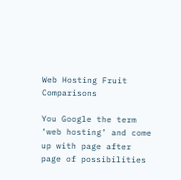Web Hosting Fruit Comparisons

You Google the term ‘web hosting’ and come up with page after page of possibilities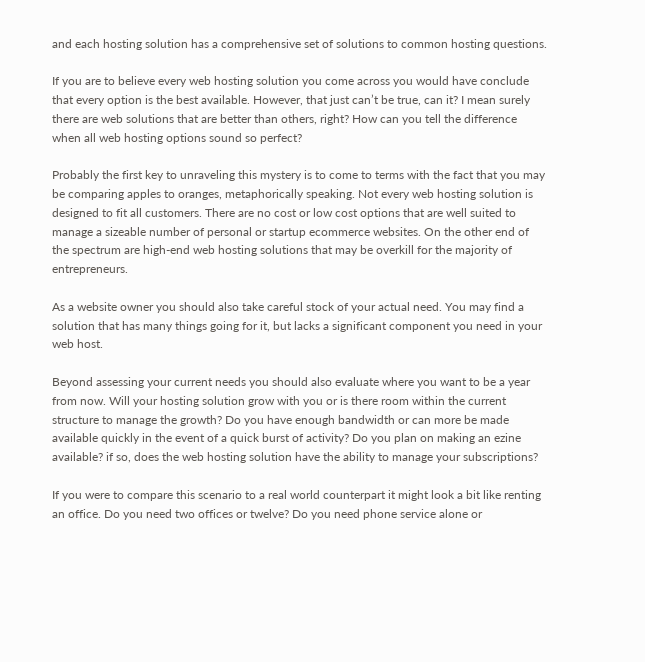and each hosting solution has a comprehensive set of solutions to common hosting questions.

If you are to believe every web hosting solution you come across you would have conclude that every option is the best available. However, that just can’t be true, can it? I mean surely there are web solutions that are better than others, right? How can you tell the difference when all web hosting options sound so perfect?

Probably the first key to unraveling this mystery is to come to terms with the fact that you may be comparing apples to oranges, metaphorically speaking. Not every web hosting solution is designed to fit all customers. There are no cost or low cost options that are well suited to manage a sizeable number of personal or startup ecommerce websites. On the other end of the spectrum are high-end web hosting solutions that may be overkill for the majority of entrepreneurs.

As a website owner you should also take careful stock of your actual need. You may find a solution that has many things going for it, but lacks a significant component you need in your web host.

Beyond assessing your current needs you should also evaluate where you want to be a year from now. Will your hosting solution grow with you or is there room within the current structure to manage the growth? Do you have enough bandwidth or can more be made available quickly in the event of a quick burst of activity? Do you plan on making an ezine available? if so, does the web hosting solution have the ability to manage your subscriptions?

If you were to compare this scenario to a real world counterpart it might look a bit like renting an office. Do you need two offices or twelve? Do you need phone service alone or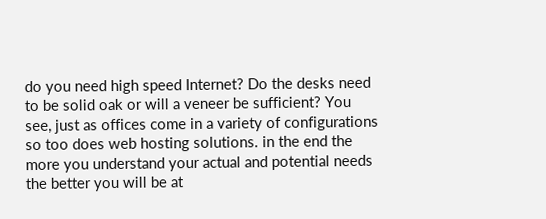do you need high speed Internet? Do the desks need to be solid oak or will a veneer be sufficient? You see, just as offices come in a variety of configurations so too does web hosting solutions. in the end the more you understand your actual and potential needs the better you will be at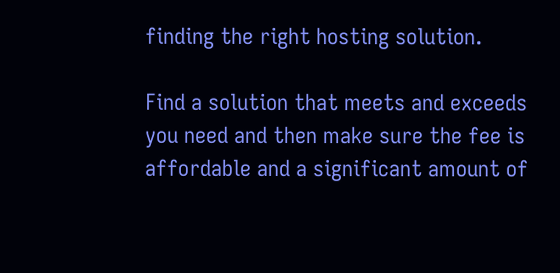finding the right hosting solution.

Find a solution that meets and exceeds you need and then make sure the fee is affordable and a significant amount of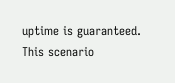uptime is guaranteed. This scenario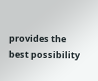provides the best possibility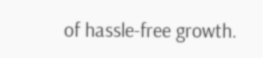of hassle-free growth.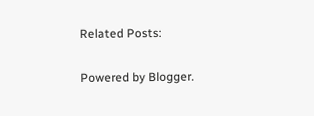Related Posts:

Powered by Blogger.